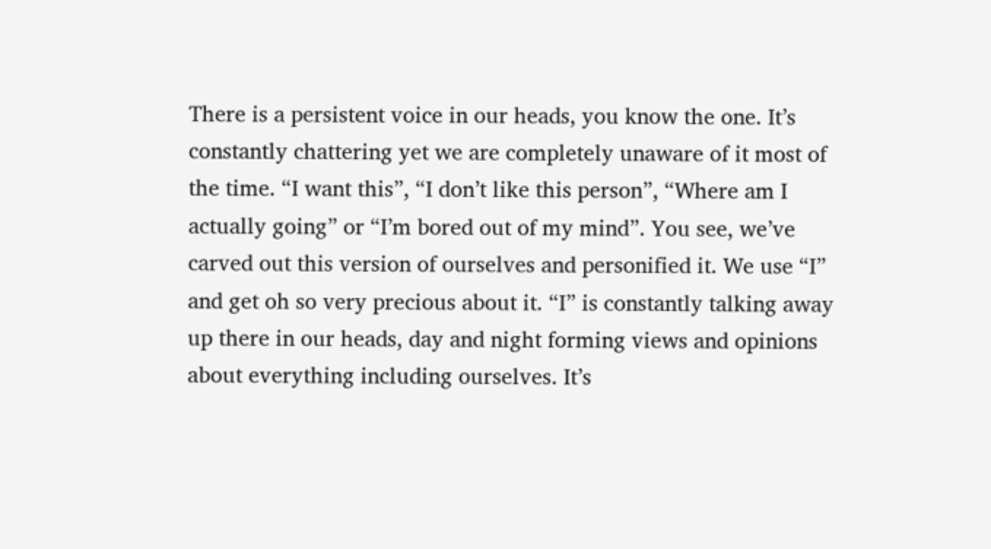There is a persistent voice in our heads, you know the one. It’s constantly chattering yet we are completely unaware of it most of the time. “I want this”, “I don’t like this person”, “Where am I actually going” or “I’m bored out of my mind”. You see, we’ve carved out this version of ourselves and personified it. We use “I” and get oh so very precious about it. “I” is constantly talking away up there in our heads, day and night forming views and opinions about everything including ourselves. It’s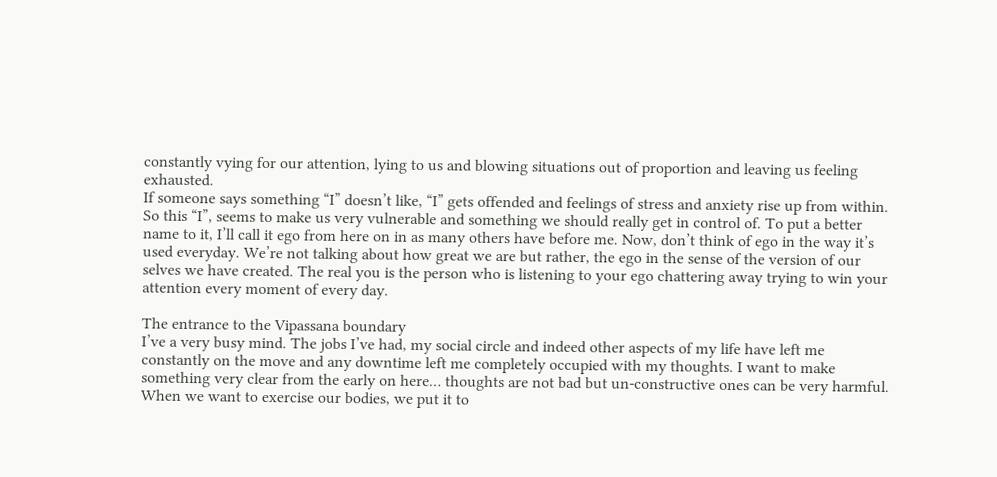constantly vying for our attention, lying to us and blowing situations out of proportion and leaving us feeling exhausted.
If someone says something “I” doesn’t like, “I” gets offended and feelings of stress and anxiety rise up from within. So this “I”, seems to make us very vulnerable and something we should really get in control of. To put a better name to it, I’ll call it ego from here on in as many others have before me. Now, don’t think of ego in the way it’s used everyday. We’re not talking about how great we are but rather, the ego in the sense of the version of our selves we have created. The real you is the person who is listening to your ego chattering away trying to win your attention every moment of every day.

The entrance to the Vipassana boundary
I’ve a very busy mind. The jobs I’ve had, my social circle and indeed other aspects of my life have left me constantly on the move and any downtime left me completely occupied with my thoughts. I want to make something very clear from the early on here… thoughts are not bad but un-constructive ones can be very harmful. When we want to exercise our bodies, we put it to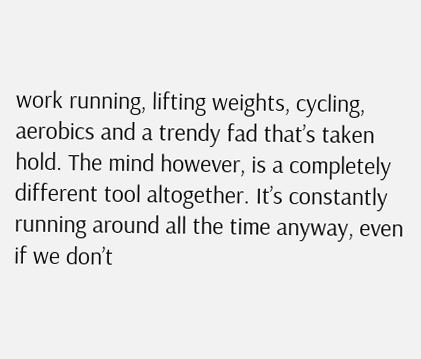work running, lifting weights, cycling, aerobics and a trendy fad that’s taken hold. The mind however, is a completely different tool altogether. It’s constantly running around all the time anyway, even if we don’t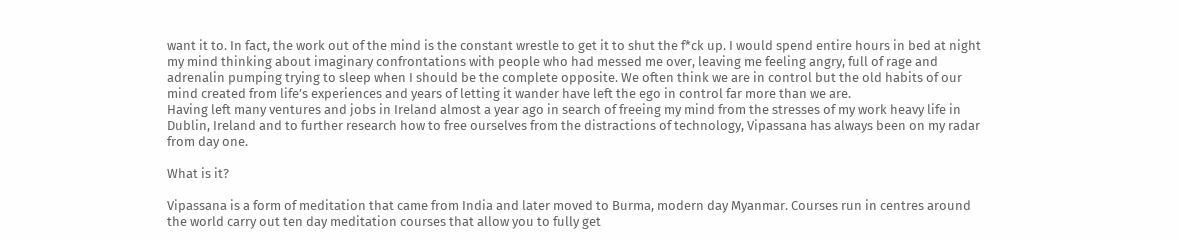want it to. In fact, the work out of the mind is the constant wrestle to get it to shut the f*ck up. I would spend entire hours in bed at night my mind thinking about imaginary confrontations with people who had messed me over, leaving me feeling angry, full of rage and adrenalin pumping trying to sleep when I should be the complete opposite. We often think we are in control but the old habits of our mind created from life’s experiences and years of letting it wander have left the ego in control far more than we are.
Having left many ventures and jobs in Ireland almost a year ago in search of freeing my mind from the stresses of my work heavy life in Dublin, Ireland and to further research how to free ourselves from the distractions of technology, Vipassana has always been on my radar from day one.

What is it?

Vipassana is a form of meditation that came from India and later moved to Burma, modern day Myanmar. Courses run in centres around the world carry out ten day meditation courses that allow you to fully get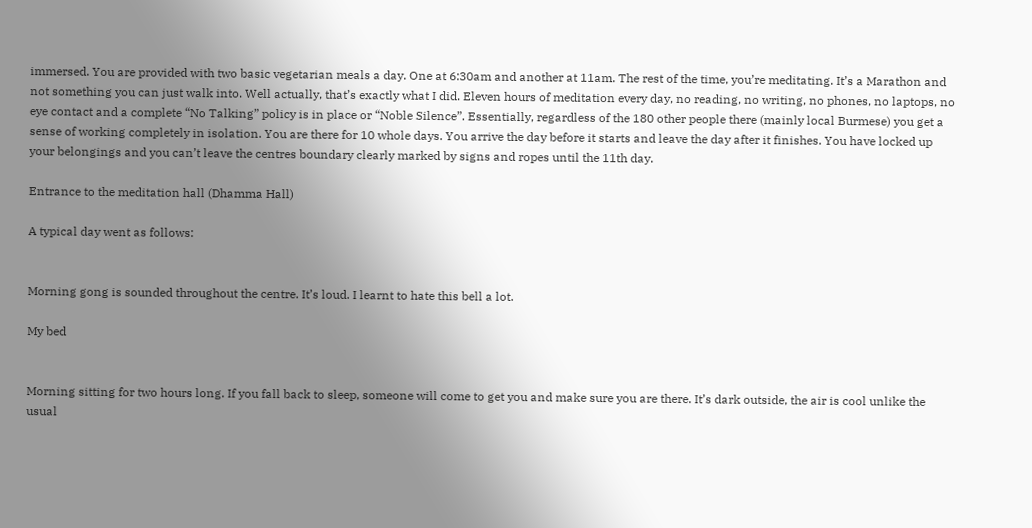immersed. You are provided with two basic vegetarian meals a day. One at 6:30am and another at 11am. The rest of the time, you’re meditating. It’s a Marathon and not something you can just walk into. Well actually, that’s exactly what I did. Eleven hours of meditation every day, no reading, no writing, no phones, no laptops, no eye contact and a complete “No Talking” policy is in place or “Noble Silence”. Essentially, regardless of the 180 other people there (mainly local Burmese) you get a sense of working completely in isolation. You are there for 10 whole days. You arrive the day before it starts and leave the day after it finishes. You have locked up your belongings and you can’t leave the centres boundary clearly marked by signs and ropes until the 11th day.

Entrance to the meditation hall (Dhamma Hall)

A typical day went as follows:


Morning gong is sounded throughout the centre. It’s loud. I learnt to hate this bell a lot.

My bed


Morning sitting for two hours long. If you fall back to sleep, someone will come to get you and make sure you are there. It’s dark outside, the air is cool unlike the usual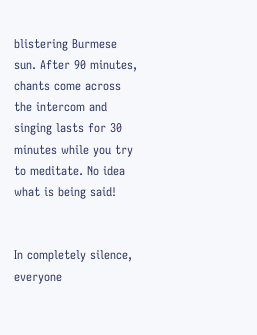blistering Burmese sun. After 90 minutes, chants come across the intercom and singing lasts for 30 minutes while you try to meditate. No idea what is being said!


In completely silence, everyone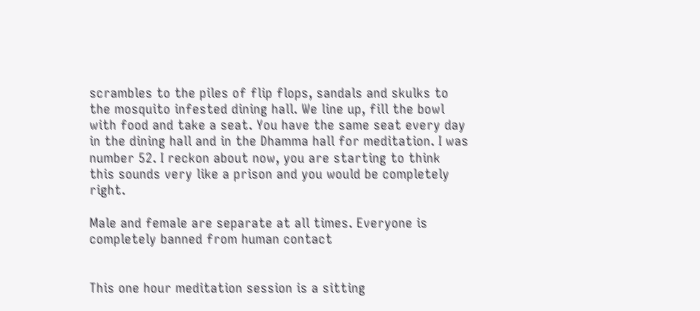scrambles to the piles of flip flops, sandals and skulks to the mosquito infested dining hall. We line up, fill the bowl with food and take a seat. You have the same seat every day in the dining hall and in the Dhamma hall for meditation. I was number 52. I reckon about now, you are starting to think this sounds very like a prison and you would be completely right.

Male and female are separate at all times. Everyone is completely banned from human contact


This one hour meditation session is a sitting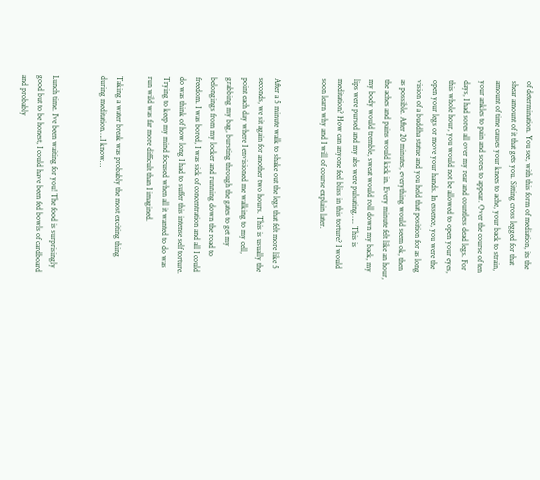of determination. You see, with this form of mediation, its the shear amount of it that gets you. Sitting cross legged for that amount of time causes your knees to ache, your back to strain, your ankles to pain and sores to appear. Over the course of ten days, I had sores all over my rear and countless dead legs. For this whole hour, you would not be allowed to open your eyes, open your legs or move your hands. In essence, you were the vision of a buddha statue and you held that position for as long as possible. After 20 minutes, everything would seem ok, then the aches and pains would kick in. Every minute felt like an hour, my body would tremble, sweat would roll down my back, my lips were pursed and my abs were pulsating….. This is meditation? How can anyone feel bliss in this torture? I would soon learn why and I will of course explain later.


After a 5 minute walk to shake out the legs that felt more like 5 seconds, we sit again for another two hours. This is usually the point each day where I envisioned me walking to my cell, grabbing my bag, bursting through the gates to get my belongings from my locker and running down the road to freedom. I was bored, I was sick of concentration and all I could do was think of how long I had to suffer this intense self torture. Trying to keep my mind focused when all it wanted to do was run wild was far more difficult than I imagined.

Taking a water break was probably the most exciting thing during meditation….I know…


Lunch time. I’ve been waiting for you! The food is surprisingly good but to be honest, I could have been fed bowls of cardboard and probably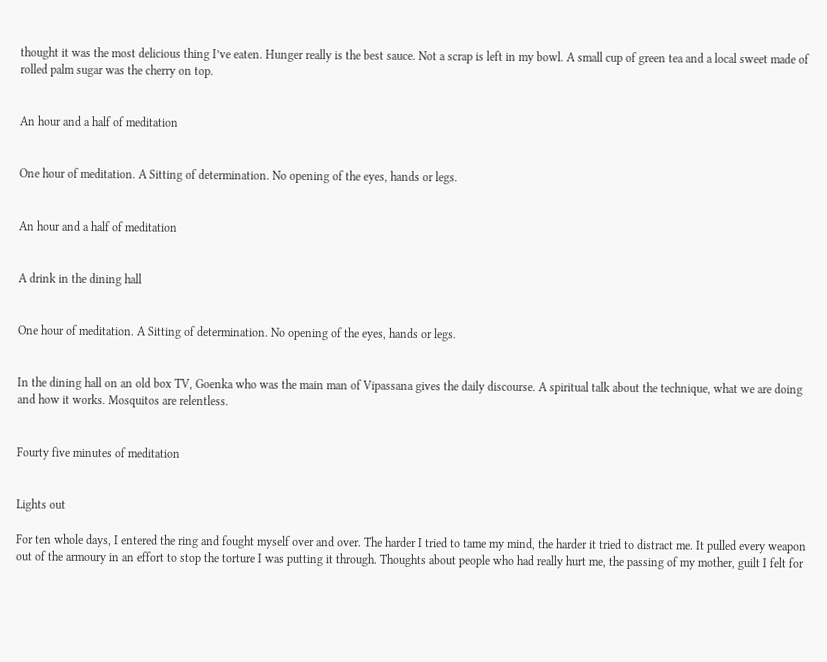thought it was the most delicious thing I’ve eaten. Hunger really is the best sauce. Not a scrap is left in my bowl. A small cup of green tea and a local sweet made of rolled palm sugar was the cherry on top.


An hour and a half of meditation


One hour of meditation. A Sitting of determination. No opening of the eyes, hands or legs.


An hour and a half of meditation


A drink in the dining hall


One hour of meditation. A Sitting of determination. No opening of the eyes, hands or legs.


In the dining hall on an old box TV, Goenka who was the main man of Vipassana gives the daily discourse. A spiritual talk about the technique, what we are doing and how it works. Mosquitos are relentless.


Fourty five minutes of meditation


Lights out

For ten whole days, I entered the ring and fought myself over and over. The harder I tried to tame my mind, the harder it tried to distract me. It pulled every weapon out of the armoury in an effort to stop the torture I was putting it through. Thoughts about people who had really hurt me, the passing of my mother, guilt I felt for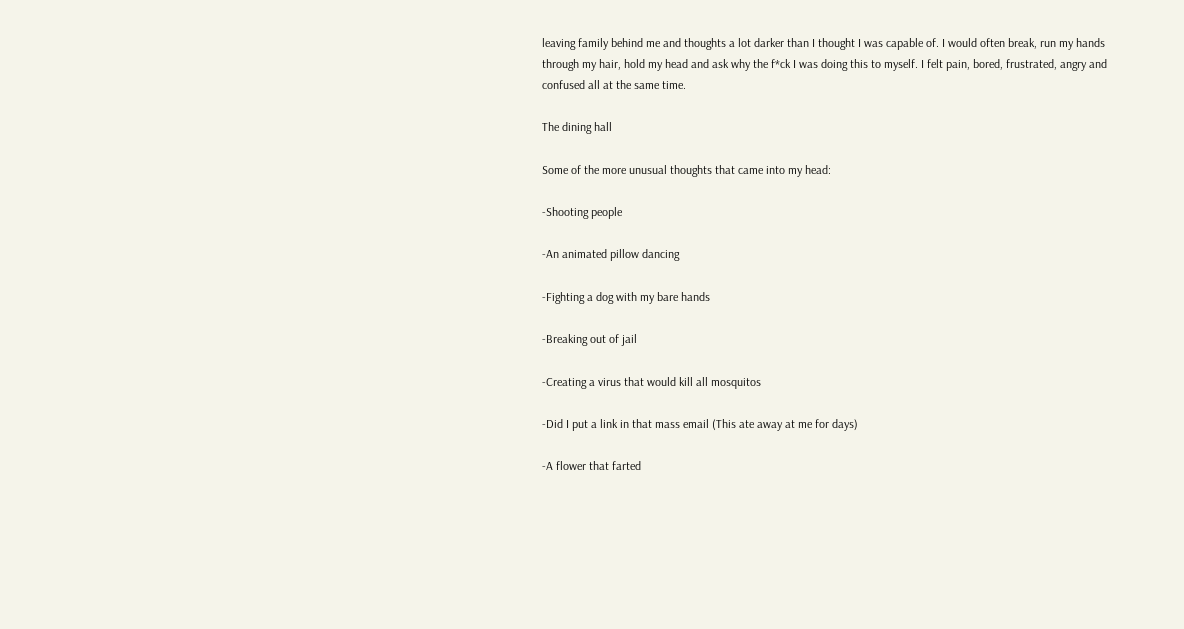leaving family behind me and thoughts a lot darker than I thought I was capable of. I would often break, run my hands through my hair, hold my head and ask why the f*ck I was doing this to myself. I felt pain, bored, frustrated, angry and confused all at the same time.

The dining hall

Some of the more unusual thoughts that came into my head:

-Shooting people

-An animated pillow dancing

-Fighting a dog with my bare hands

-Breaking out of jail

-Creating a virus that would kill all mosquitos

-Did I put a link in that mass email (This ate away at me for days)

-A flower that farted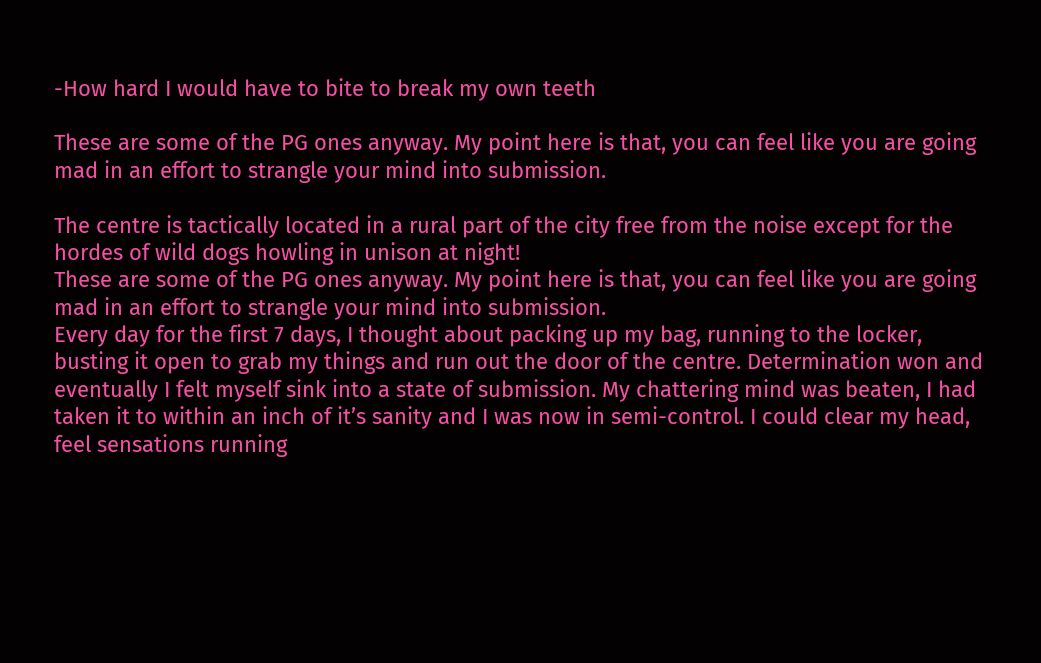-How hard I would have to bite to break my own teeth

These are some of the PG ones anyway. My point here is that, you can feel like you are going mad in an effort to strangle your mind into submission.

The centre is tactically located in a rural part of the city free from the noise except for the hordes of wild dogs howling in unison at night!
These are some of the PG ones anyway. My point here is that, you can feel like you are going mad in an effort to strangle your mind into submission.
Every day for the first 7 days, I thought about packing up my bag, running to the locker, busting it open to grab my things and run out the door of the centre. Determination won and eventually I felt myself sink into a state of submission. My chattering mind was beaten, I had taken it to within an inch of it’s sanity and I was now in semi-control. I could clear my head, feel sensations running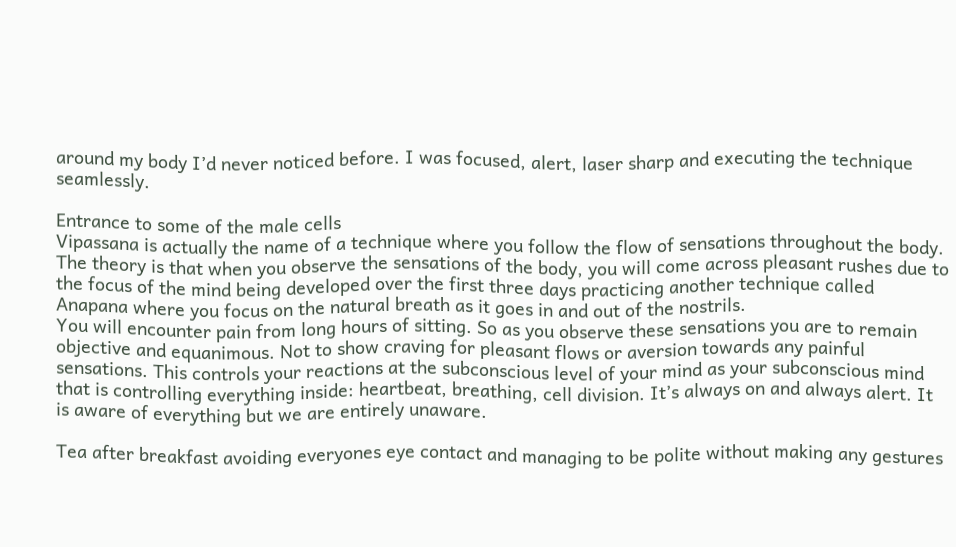around my body I’d never noticed before. I was focused, alert, laser sharp and executing the technique seamlessly.

Entrance to some of the male cells
Vipassana is actually the name of a technique where you follow the flow of sensations throughout the body. The theory is that when you observe the sensations of the body, you will come across pleasant rushes due to the focus of the mind being developed over the first three days practicing another technique called Anapana where you focus on the natural breath as it goes in and out of the nostrils.
You will encounter pain from long hours of sitting. So as you observe these sensations you are to remain objective and equanimous. Not to show craving for pleasant flows or aversion towards any painful sensations. This controls your reactions at the subconscious level of your mind as your subconscious mind that is controlling everything inside: heartbeat, breathing, cell division. It’s always on and always alert. It is aware of everything but we are entirely unaware.

Tea after breakfast avoiding everyones eye contact and managing to be polite without making any gestures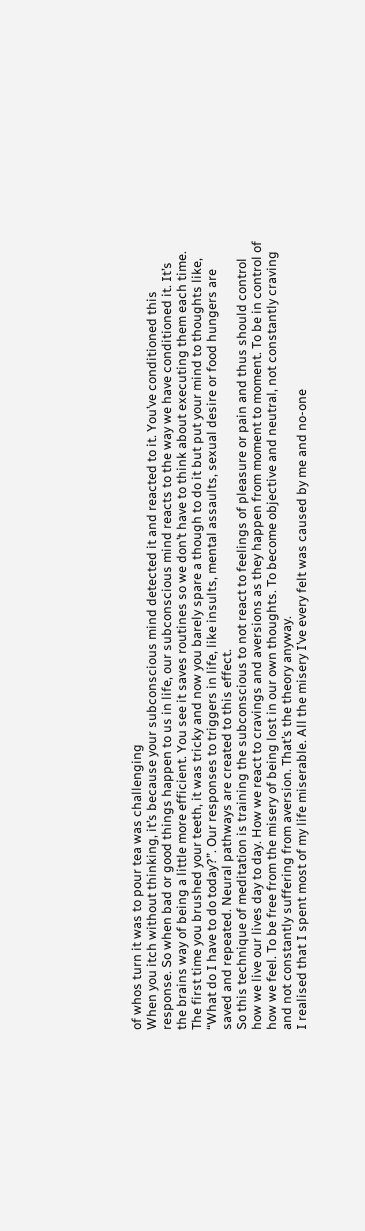of whos turn it was to pour tea was challenging
When you itch without thinking, it’s because your subconscious mind detected it and reacted to it. You’ve conditioned this response. So when bad or good things happen to us in life, our subconscious mind reacts to the way we have conditioned it. It’s the brains way of being a little more efficient. You see it saves routines so we don’t have to think about executing them each time.
The first time you brushed your teeth, it was tricky and now you barely spare a though to do it but put your mind to thoughts like, “What do I have to do today?”. Our responses to triggers in life, like insults, mental assaults, sexual desire or food hungers are saved and repeated. Neural pathways are created to this effect.
So this technique of meditation is training the subconscious to not react to feelings of pleasure or pain and thus should control how we live our lives day to day. How we react to cravings and aversions as they happen from moment to moment. To be in control of how we feel. To be free from the misery of being lost in our own thoughts. To become objective and neutral, not constantly craving and not constantly suffering from aversion. That’s the theory anyway.
I realised that I spent most of my life miserable. All the misery I’ve every felt was caused by me and no-one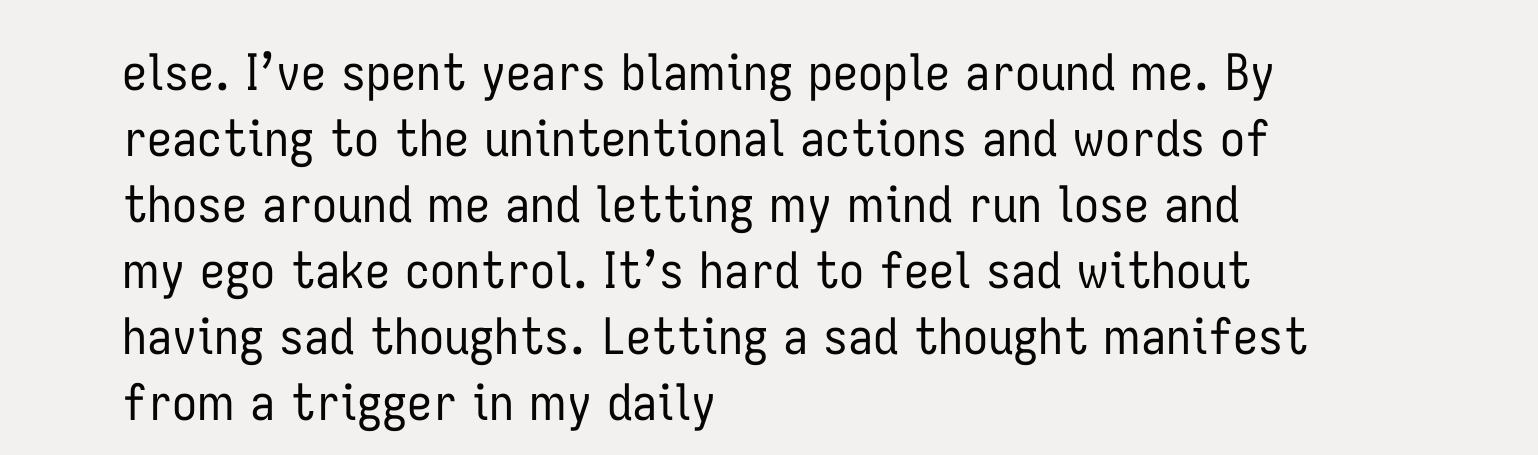else. I’ve spent years blaming people around me. By reacting to the unintentional actions and words of those around me and letting my mind run lose and my ego take control. It’s hard to feel sad without having sad thoughts. Letting a sad thought manifest from a trigger in my daily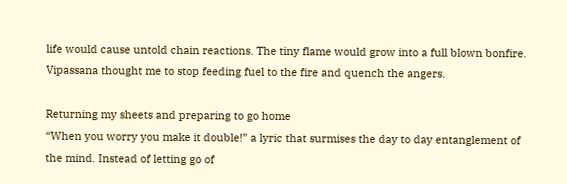life would cause untold chain reactions. The tiny flame would grow into a full blown bonfire. Vipassana thought me to stop feeding fuel to the fire and quench the angers.

Returning my sheets and preparing to go home
“When you worry you make it double!” a lyric that surmises the day to day entanglement of the mind. Instead of letting go of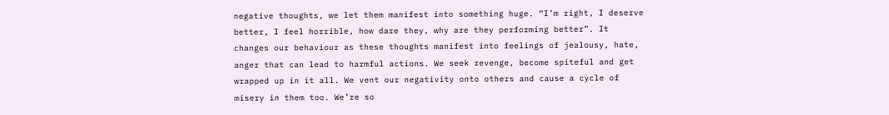negative thoughts, we let them manifest into something huge. “I’m right, I deserve better, I feel horrible, how dare they, why are they performing better”. It changes our behaviour as these thoughts manifest into feelings of jealousy, hate, anger that can lead to harmful actions. We seek revenge, become spiteful and get wrapped up in it all. We vent our negativity onto others and cause a cycle of misery in them too. We’re so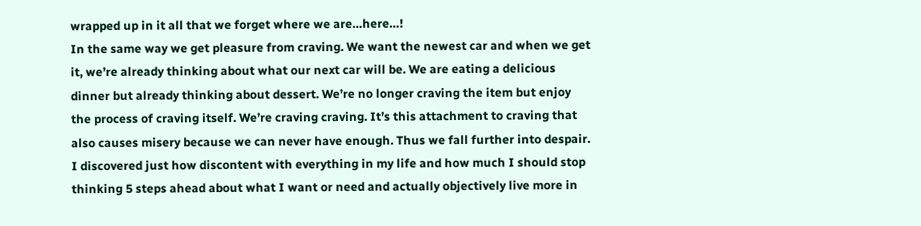wrapped up in it all that we forget where we are…here…!
In the same way we get pleasure from craving. We want the newest car and when we get it, we’re already thinking about what our next car will be. We are eating a delicious dinner but already thinking about dessert. We’re no longer craving the item but enjoy the process of craving itself. We’re craving craving. It’s this attachment to craving that also causes misery because we can never have enough. Thus we fall further into despair. I discovered just how discontent with everything in my life and how much I should stop thinking 5 steps ahead about what I want or need and actually objectively live more in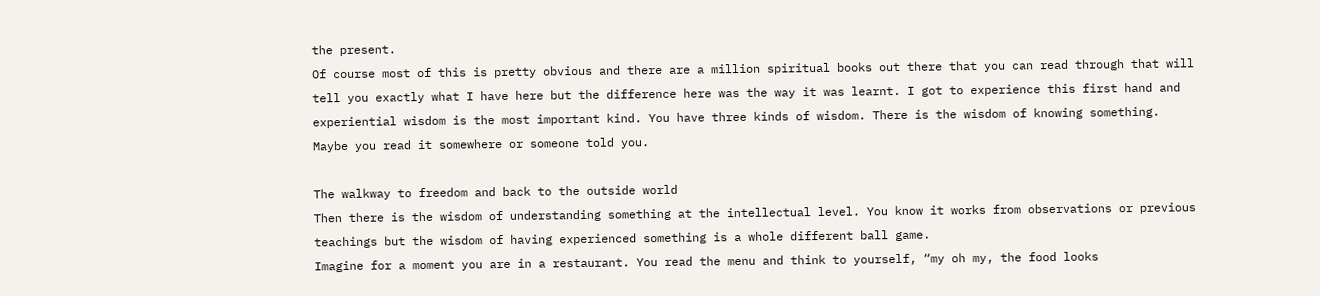the present.
Of course most of this is pretty obvious and there are a million spiritual books out there that you can read through that will tell you exactly what I have here but the difference here was the way it was learnt. I got to experience this first hand and experiential wisdom is the most important kind. You have three kinds of wisdom. There is the wisdom of knowing something. Maybe you read it somewhere or someone told you.

The walkway to freedom and back to the outside world
Then there is the wisdom of understanding something at the intellectual level. You know it works from observations or previous teachings but the wisdom of having experienced something is a whole different ball game.
Imagine for a moment you are in a restaurant. You read the menu and think to yourself, “my oh my, the food looks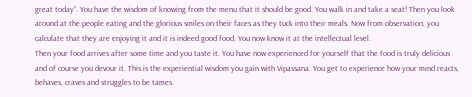great today”. You have the wisdom of knowing from the menu that it should be good. You walk in and take a seat! Then you look around at the people eating and the glorious smiles on their faces as they tuck into their meals. Now from observation, you calculate that they are enjoying it and it is indeed good food. You now know it at the intellectual level.
Then your food arrives after some time and you taste it. You have now experienced for yourself that the food is truly delicious and of course you devour it. This is the experiential wisdom you gain with Vipassana. You get to experience how your mind reacts, behaves, craves and struggles to be tames.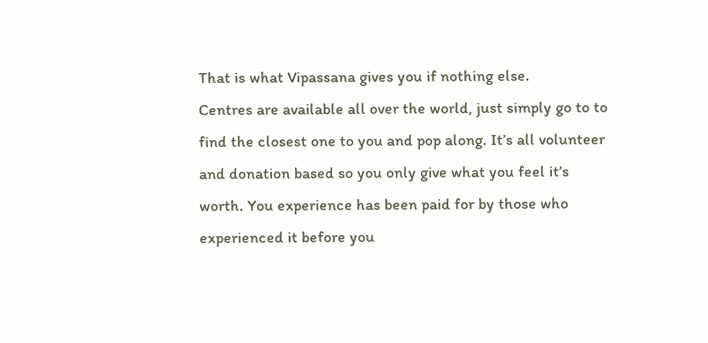That is what Vipassana gives you if nothing else.
Centres are available all over the world, just simply go to to find the closest one to you and pop along. It’s all volunteer and donation based so you only give what you feel it’s worth. You experience has been paid for by those who experienced it before you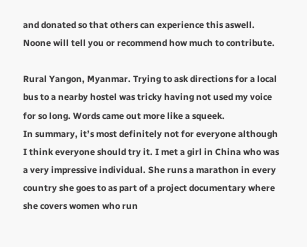and donated so that others can experience this aswell. Noone will tell you or recommend how much to contribute.

Rural Yangon, Myanmar. Trying to ask directions for a local bus to a nearby hostel was tricky having not used my voice for so long. Words came out more like a squeek.
In summary, it’s most definitely not for everyone although I think everyone should try it. I met a girl in China who was a very impressive individual. She runs a marathon in every country she goes to as part of a project documentary where she covers women who run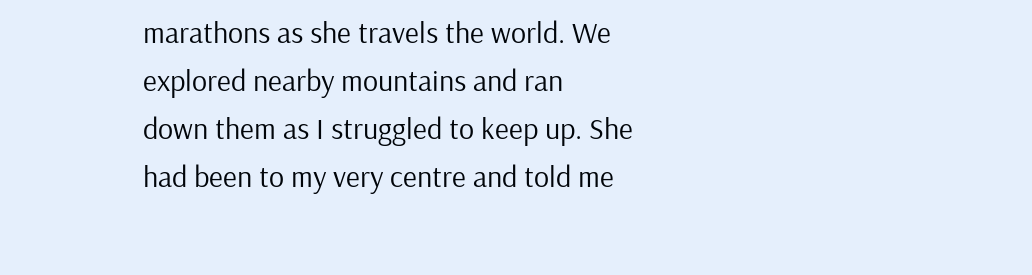marathons as she travels the world. We explored nearby mountains and ran down them as I struggled to keep up. She had been to my very centre and told me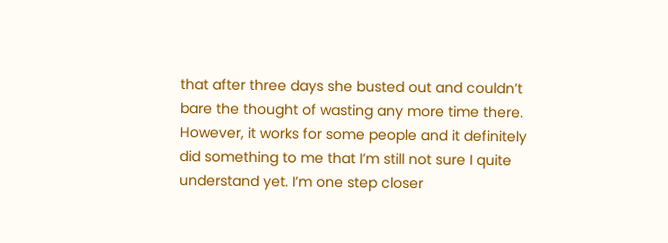that after three days she busted out and couldn’t bare the thought of wasting any more time there. However, it works for some people and it definitely did something to me that I’m still not sure I quite understand yet. I’m one step closer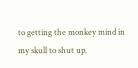to getting the monkey mind in my skull to shut up.